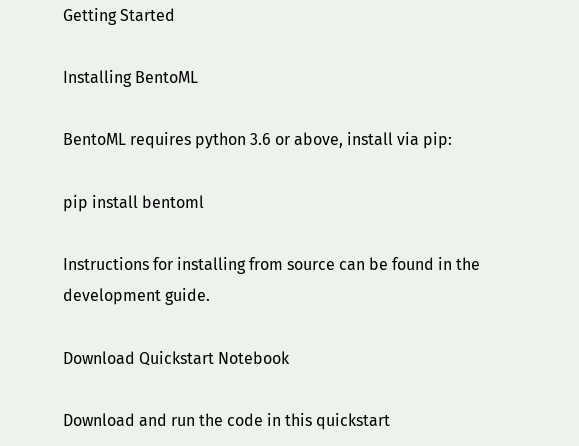Getting Started

Installing BentoML

BentoML requires python 3.6 or above, install via pip:

pip install bentoml

Instructions for installing from source can be found in the development guide.

Download Quickstart Notebook

Download and run the code in this quickstart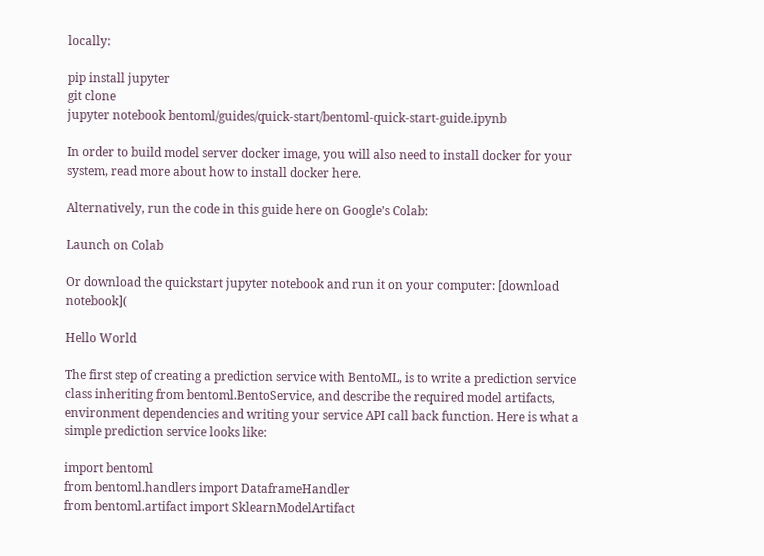locally:

pip install jupyter
git clone
jupyter notebook bentoml/guides/quick-start/bentoml-quick-start-guide.ipynb

In order to build model server docker image, you will also need to install docker for your system, read more about how to install docker here.

Alternatively, run the code in this guide here on Google’s Colab:

Launch on Colab

Or download the quickstart jupyter notebook and run it on your computer: [download notebook](

Hello World

The first step of creating a prediction service with BentoML, is to write a prediction service class inheriting from bentoml.BentoService, and describe the required model artifacts, environment dependencies and writing your service API call back function. Here is what a simple prediction service looks like:

import bentoml
from bentoml.handlers import DataframeHandler
from bentoml.artifact import SklearnModelArtifact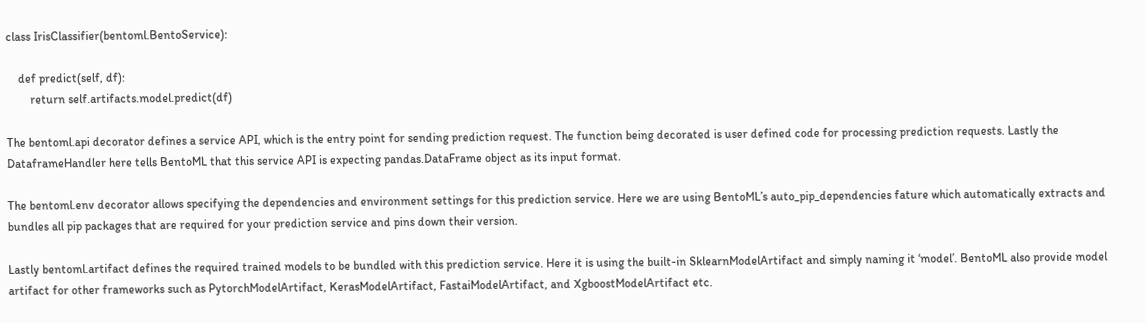class IrisClassifier(bentoml.BentoService):

    def predict(self, df):
        return self.artifacts.model.predict(df)

The bentoml.api decorator defines a service API, which is the entry point for sending prediction request. The function being decorated is user defined code for processing prediction requests. Lastly the DataframeHandler here tells BentoML that this service API is expecting pandas.DataFrame object as its input format.

The bentoml.env decorator allows specifying the dependencies and environment settings for this prediction service. Here we are using BentoML’s auto_pip_dependencies fature which automatically extracts and bundles all pip packages that are required for your prediction service and pins down their version.

Lastly bentoml.artifact defines the required trained models to be bundled with this prediction service. Here it is using the built-in SklearnModelArtifact and simply naming it ‘model’. BentoML also provide model artifact for other frameworks such as PytorchModelArtifact, KerasModelArtifact, FastaiModelArtifact, and XgboostModelArtifact etc.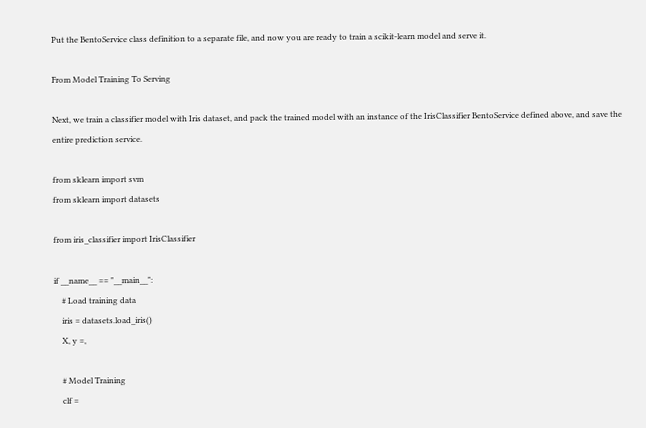Put the BentoService class definition to a separate file, and now you are ready to train a scikit-learn model and serve it.

From Model Training To Serving

Next, we train a classifier model with Iris dataset, and pack the trained model with an instance of the IrisClassifier BentoService defined above, and save the entire prediction service.

from sklearn import svm
from sklearn import datasets

from iris_classifier import IrisClassifier

if __name__ == "__main__":
    # Load training data
    iris = datasets.load_iris()
    X, y =,

    # Model Training
    clf =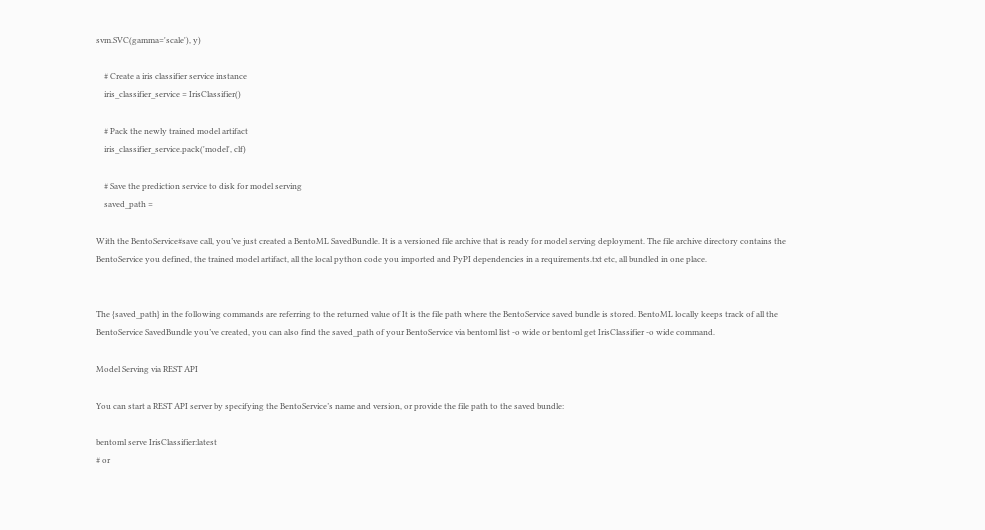svm.SVC(gamma='scale'), y)

    # Create a iris classifier service instance
    iris_classifier_service = IrisClassifier()

    # Pack the newly trained model artifact
    iris_classifier_service.pack('model', clf)

    # Save the prediction service to disk for model serving
    saved_path =

With the BentoService#save call, you’ve just created a BentoML SavedBundle. It is a versioned file archive that is ready for model serving deployment. The file archive directory contains the BentoService you defined, the trained model artifact, all the local python code you imported and PyPI dependencies in a requirements.txt etc, all bundled in one place.


The {saved_path} in the following commands are referring to the returned value of It is the file path where the BentoService saved bundle is stored. BentoML locally keeps track of all the BentoService SavedBundle you’ve created, you can also find the saved_path of your BentoService via bentoml list -o wide or bentoml get IrisClassifier -o wide command.

Model Serving via REST API

You can start a REST API server by specifying the BentoService’s name and version, or provide the file path to the saved bundle:

bentoml serve IrisClassifier:latest
# or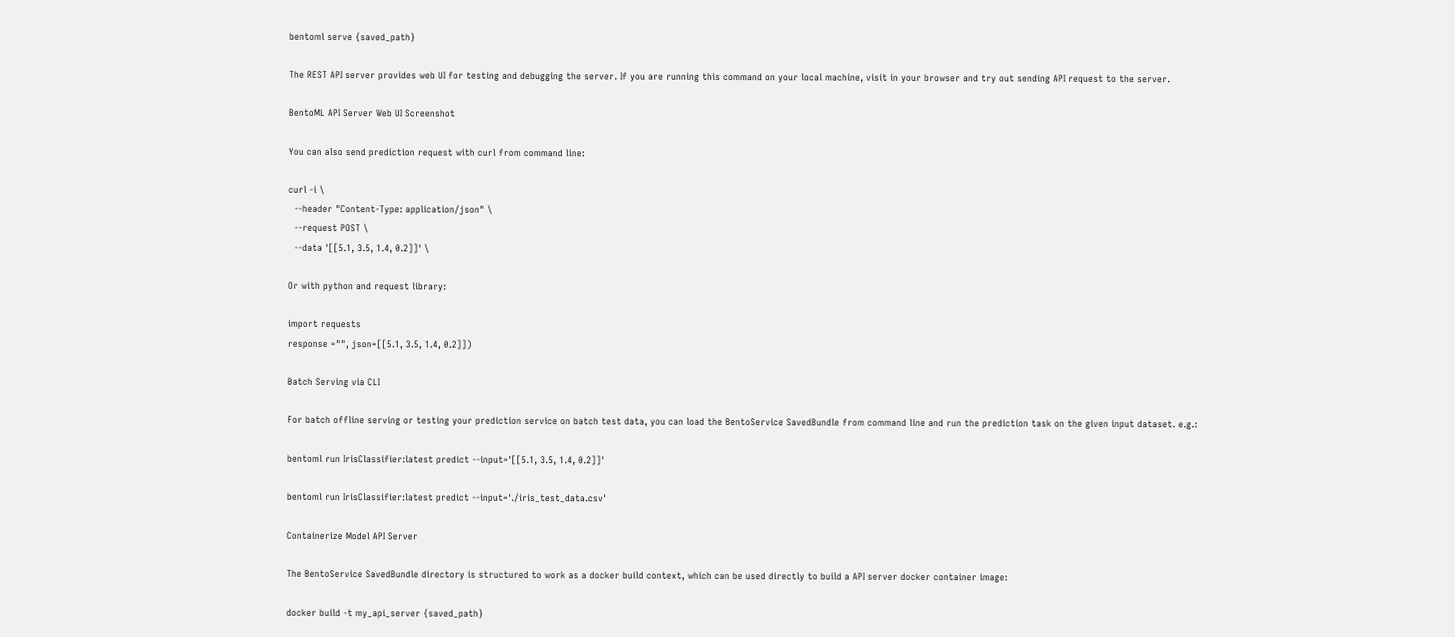bentoml serve {saved_path}

The REST API server provides web UI for testing and debugging the server. If you are running this command on your local machine, visit in your browser and try out sending API request to the server.

BentoML API Server Web UI Screenshot

You can also send prediction request with curl from command line:

curl -i \
  --header "Content-Type: application/json" \
  --request POST \
  --data '[[5.1, 3.5, 1.4, 0.2]]' \

Or with python and request library:

import requests
response ="", json=[[5.1, 3.5, 1.4, 0.2]])

Batch Serving via CLI

For batch offline serving or testing your prediction service on batch test data, you can load the BentoService SavedBundle from command line and run the prediction task on the given input dataset. e.g.:

bentoml run IrisClassifier:latest predict --input='[[5.1, 3.5, 1.4, 0.2]]'

bentoml run IrisClassifier:latest predict --input='./iris_test_data.csv'

Containerize Model API Server

The BentoService SavedBundle directory is structured to work as a docker build context, which can be used directly to build a API server docker container image:

docker build -t my_api_server {saved_path}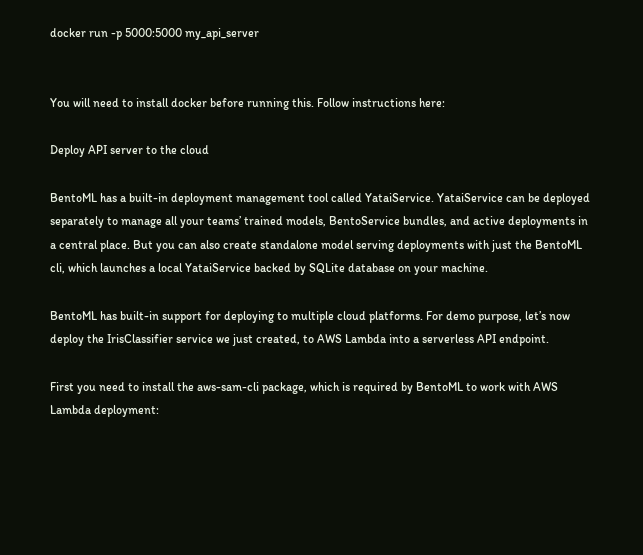docker run -p 5000:5000 my_api_server


You will need to install docker before running this. Follow instructions here:

Deploy API server to the cloud

BentoML has a built-in deployment management tool called YataiService. YataiService can be deployed separately to manage all your teams’ trained models, BentoService bundles, and active deployments in a central place. But you can also create standalone model serving deployments with just the BentoML cli, which launches a local YataiService backed by SQLite database on your machine.

BentoML has built-in support for deploying to multiple cloud platforms. For demo purpose, let’s now deploy the IrisClassifier service we just created, to AWS Lambda into a serverless API endpoint.

First you need to install the aws-sam-cli package, which is required by BentoML to work with AWS Lambda deployment: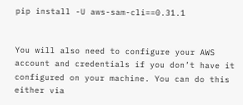pip install -U aws-sam-cli==0.31.1


You will also need to configure your AWS account and credentials if you don’t have it configured on your machine. You can do this either via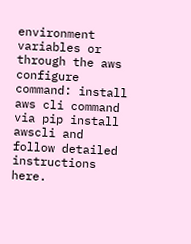environment variables or through the aws configure command: install aws cli command via pip install awscli and follow detailed instructions here.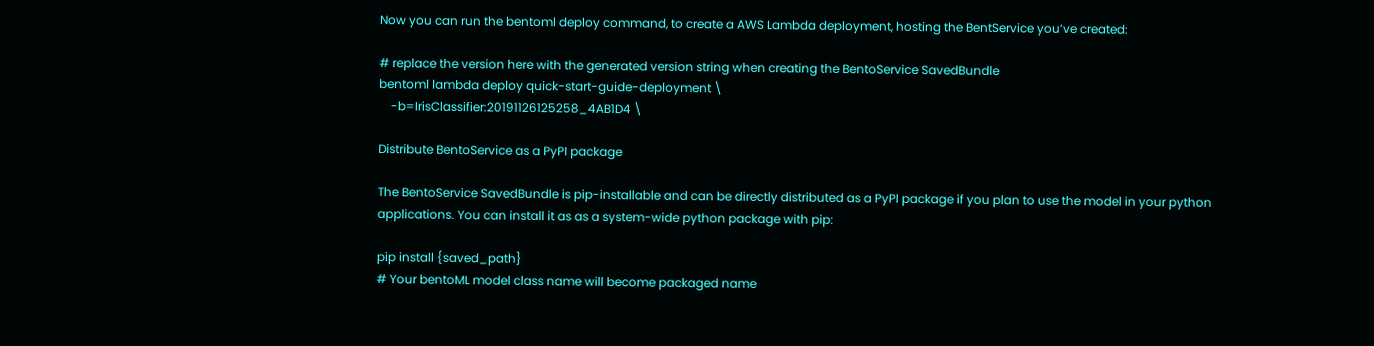Now you can run the bentoml deploy command, to create a AWS Lambda deployment, hosting the BentService you’ve created:

# replace the version here with the generated version string when creating the BentoService SavedBundle
bentoml lambda deploy quick-start-guide-deployment \
    -b=IrisClassifier:20191126125258_4AB1D4 \

Distribute BentoService as a PyPI package

The BentoService SavedBundle is pip-installable and can be directly distributed as a PyPI package if you plan to use the model in your python applications. You can install it as as a system-wide python package with pip:

pip install {saved_path}
# Your bentoML model class name will become packaged name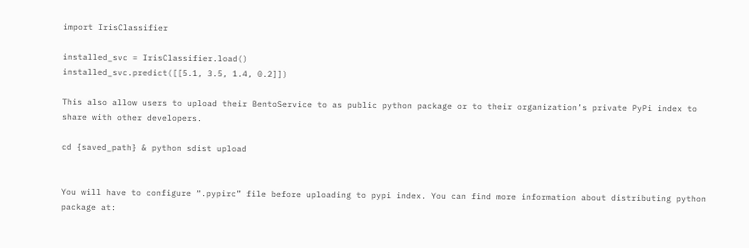import IrisClassifier

installed_svc = IrisClassifier.load()
installed_svc.predict([[5.1, 3.5, 1.4, 0.2]])

This also allow users to upload their BentoService to as public python package or to their organization’s private PyPi index to share with other developers.

cd {saved_path} & python sdist upload


You will have to configure “.pypirc” file before uploading to pypi index. You can find more information about distributing python package at: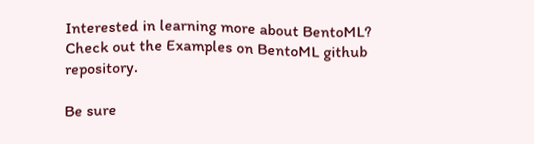Interested in learning more about BentoML? Check out the Examples on BentoML github repository.

Be sure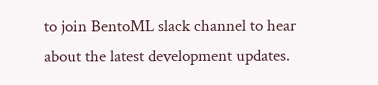to join BentoML slack channel to hear about the latest development updates.